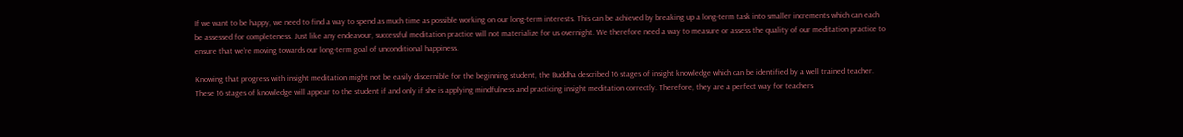If we want to be happy, we need to find a way to spend as much time as possible working on our long-term interests. This can be achieved by breaking up a long-term task into smaller increments which can each be assessed for completeness. Just like any endeavour, successful meditation practice will not materialize for us overnight. We therefore need a way to measure or assess the quality of our meditation practice to ensure that we’re moving towards our long-term goal of unconditional happiness.

Knowing that progress with insight meditation might not be easily discernible for the beginning student, the Buddha described 16 stages of insight knowledge which can be identified by a well trained teacher. These 16 stages of knowledge will appear to the student if and only if she is applying mindfulness and practicing insight meditation correctly. Therefore, they are a perfect way for teachers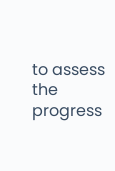to assess the progress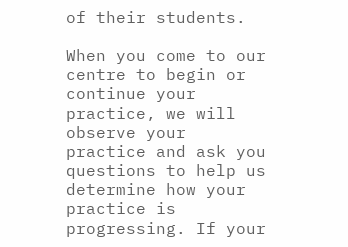of their students.

When you come to our centre to begin or continue your practice, we will observe your practice and ask you questions to help us determine how your practice is progressing. If your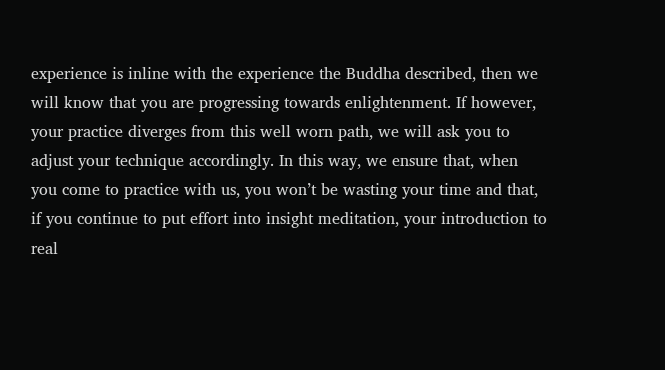experience is inline with the experience the Buddha described, then we will know that you are progressing towards enlightenment. If however, your practice diverges from this well worn path, we will ask you to adjust your technique accordingly. In this way, we ensure that, when you come to practice with us, you won’t be wasting your time and that, if you continue to put effort into insight meditation, your introduction to real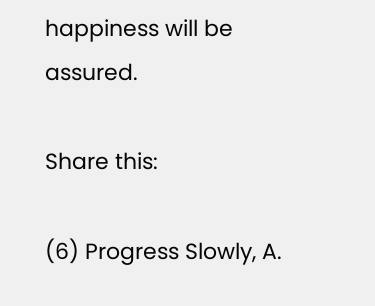happiness will be assured.

Share this:

(6) Progress Slowly, A.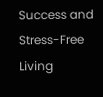Success and Stress-Free Living